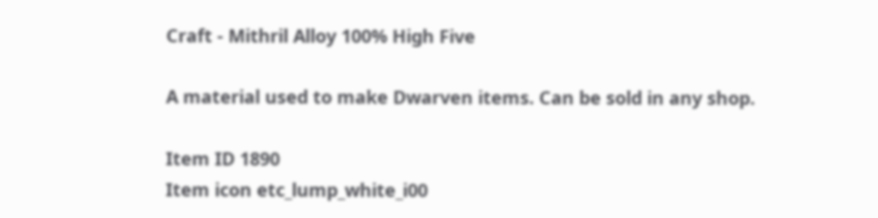Craft - Mithril Alloy 100% High Five

A material used to make Dwarven items. Can be sold in any shop.

Item ID 1890
Item icon etc_lump_white_i00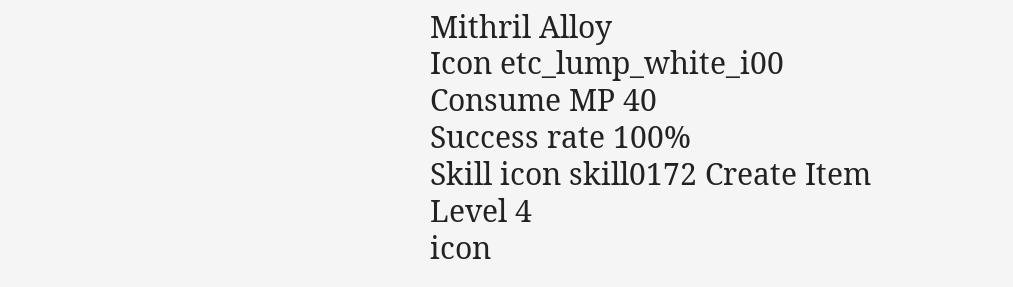Mithril Alloy
Icon etc_lump_white_i00
Consume MP 40
Success rate 100%
Skill icon skill0172 Create Item Level 4
icon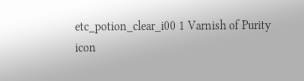etc_potion_clear_i00 1 Varnish of Purity
icon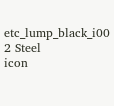etc_lump_black_i00 2 Steel
icon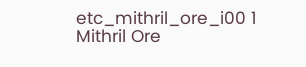etc_mithril_ore_i00 1 Mithril Ore